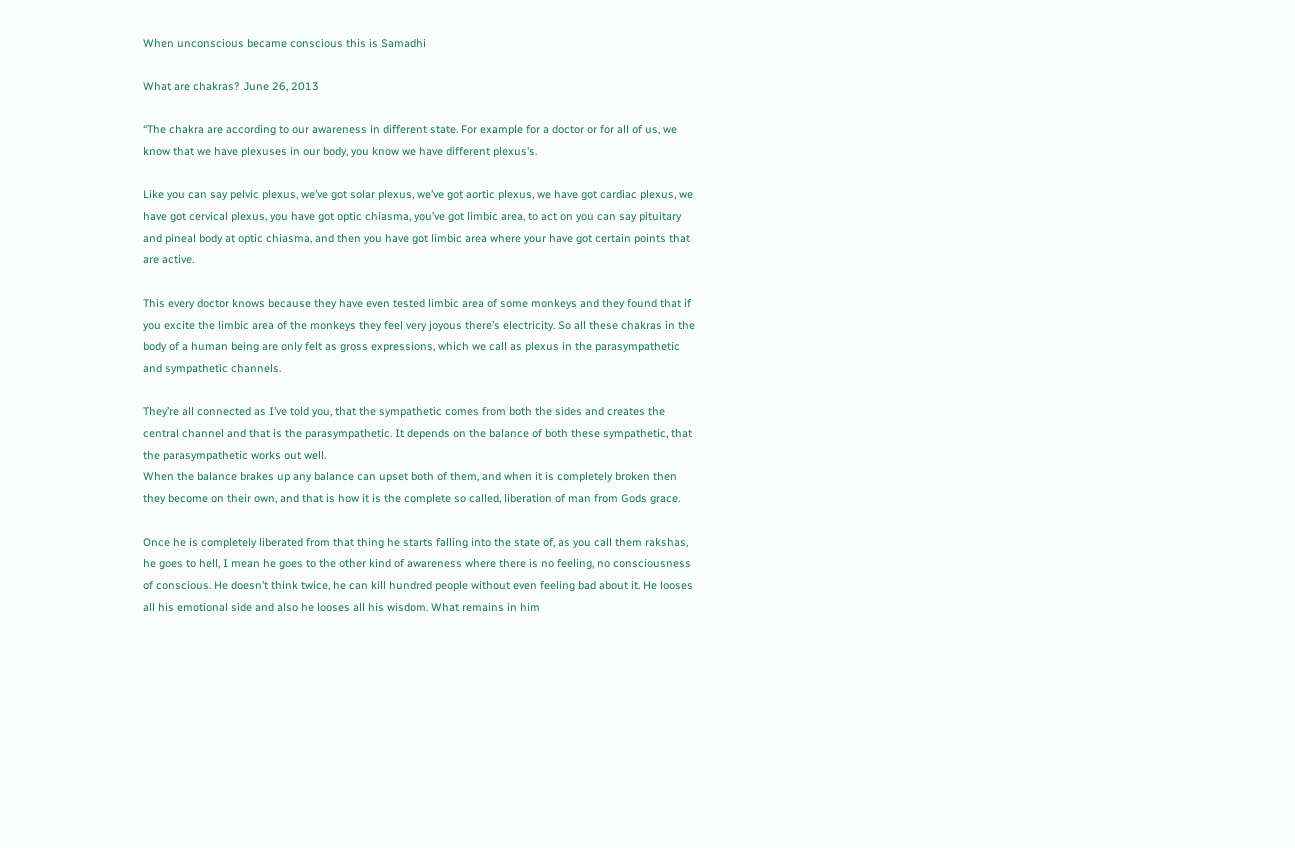When unconscious became conscious this is Samadhi

What are chakras? June 26, 2013

“The chakra are according to our awareness in different state. For example for a doctor or for all of us, we know that we have plexuses in our body, you know we have different plexus’s.

Like you can say pelvic plexus, we’ve got solar plexus, we’ve got aortic plexus, we have got cardiac plexus, we have got cervical plexus, you have got optic chiasma, you’ve got limbic area, to act on you can say pituitary and pineal body at optic chiasma, and then you have got limbic area where your have got certain points that are active.

This every doctor knows because they have even tested limbic area of some monkeys and they found that if you excite the limbic area of the monkeys they feel very joyous there’s electricity. So all these chakras in the body of a human being are only felt as gross expressions, which we call as plexus in the parasympathetic and sympathetic channels.

They’re all connected as I’ve told you, that the sympathetic comes from both the sides and creates the central channel and that is the parasympathetic. It depends on the balance of both these sympathetic, that the parasympathetic works out well.
When the balance brakes up any balance can upset both of them, and when it is completely broken then they become on their own, and that is how it is the complete so called, liberation of man from Gods grace.

Once he is completely liberated from that thing he starts falling into the state of, as you call them rakshas, he goes to hell, I mean he goes to the other kind of awareness where there is no feeling, no consciousness of conscious. He doesn’t think twice, he can kill hundred people without even feeling bad about it. He looses all his emotional side and also he looses all his wisdom. What remains in him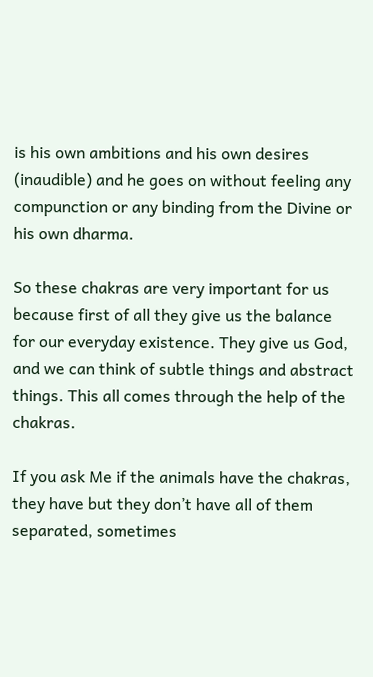is his own ambitions and his own desires (inaudible) and he goes on without feeling any compunction or any binding from the Divine or his own dharma.

So these chakras are very important for us because first of all they give us the balance for our everyday existence. They give us God, and we can think of subtle things and abstract things. This all comes through the help of the chakras.

If you ask Me if the animals have the chakras, they have but they don’t have all of them separated, sometimes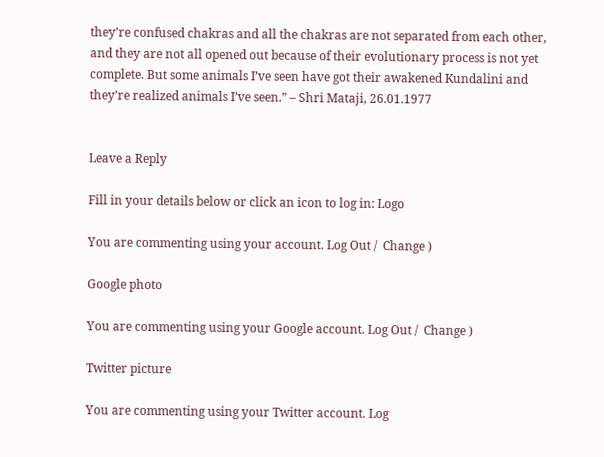they’re confused chakras and all the chakras are not separated from each other, and they are not all opened out because of their evolutionary process is not yet complete. But some animals I’ve seen have got their awakened Kundalini and they’re realized animals I’ve seen.” – Shri Mataji, 26.01.1977


Leave a Reply

Fill in your details below or click an icon to log in: Logo

You are commenting using your account. Log Out /  Change )

Google photo

You are commenting using your Google account. Log Out /  Change )

Twitter picture

You are commenting using your Twitter account. Log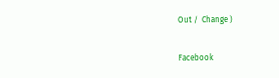Out /  Change )

Facebook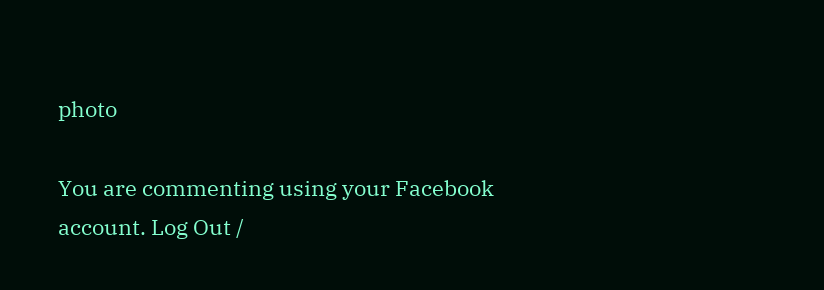photo

You are commenting using your Facebook account. Log Out /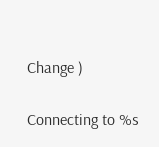Change )

Connecting to %s